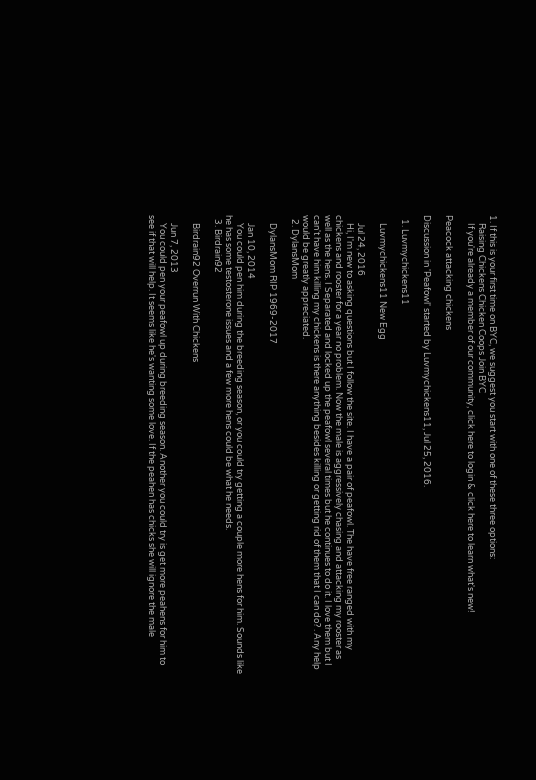1. If this is your first time on BYC, we suggest you start with one of these three options:
    Raising Chickens Chicken Coops Join BYC
    If you're already a member of our community, click here to login & click here to learn what's new!

Peacock attacking chickens

Discussion in 'Peafowl' started by Luvmychickens11, Jul 25, 2016.

  1. Luvmychickens11

    Luvmychickens11 New Egg

    Jul 24, 2016
    Hi, I'm new to asking questions but I follow the site. I have a pair of peafowl. The have free ranged with my chickens and rooster for a year no problem. Now the male is aggressively chasing and attacking my rooster as well as the hens. I Separated and locked up the peafowl several times but he continues to do it. I love them but I can't have him killing my chickens is there anything besides killing or getting rid of them that I can do? . Any help would be greatly appreciated.
  2. DylansMom

    DylansMom RIP 1969-2017

    Jan 10, 2014
    You could pen him during the breeding season, or you could try getting a couple more hens for him. Sounds like he has some testosterone issues and a few more hens could be what he needs.
  3. Birdrain92

    Birdrain92 Overrun With Chickens

    Jun 7, 2013
    You could pen your peafowl up during breeding season. Another you could try is get more peahens for him to see if that will help. It seems like he's wanting some love. If the peahen has chicks she will ignore the male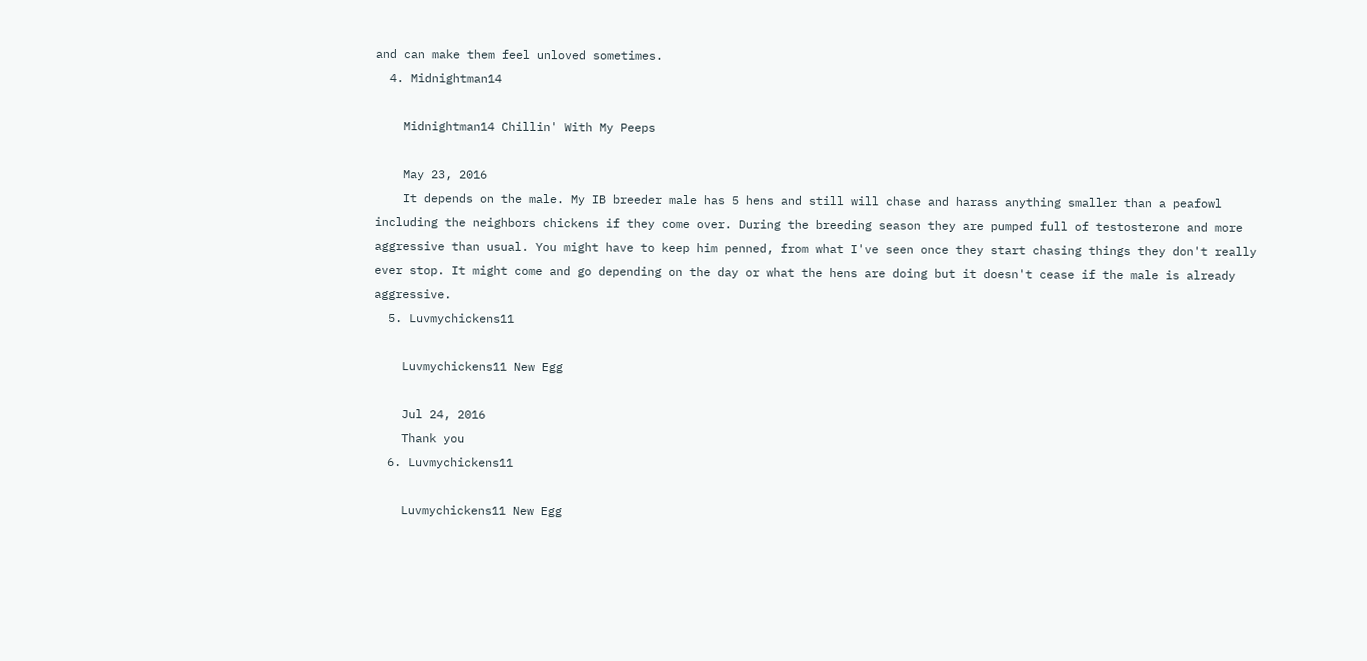and can make them feel unloved sometimes.
  4. Midnightman14

    Midnightman14 Chillin' With My Peeps

    May 23, 2016
    It depends on the male. My IB breeder male has 5 hens and still will chase and harass anything smaller than a peafowl including the neighbors chickens if they come over. During the breeding season they are pumped full of testosterone and more aggressive than usual. You might have to keep him penned, from what I've seen once they start chasing things they don't really ever stop. It might come and go depending on the day or what the hens are doing but it doesn't cease if the male is already aggressive.
  5. Luvmychickens11

    Luvmychickens11 New Egg

    Jul 24, 2016
    Thank you
  6. Luvmychickens11

    Luvmychickens11 New Egg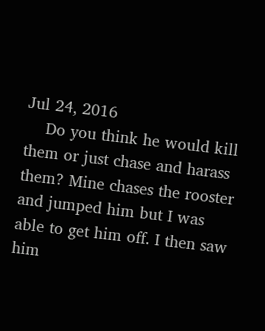Jul 24, 2016
    Do you think he would kill them or just chase and harass them? Mine chases the rooster and jumped him but I was able to get him off. I then saw him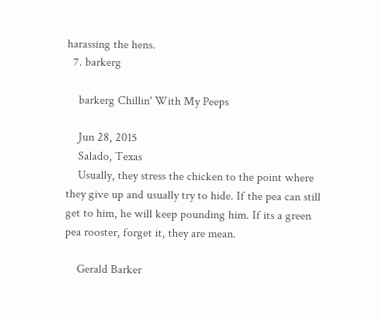harassing the hens.
  7. barkerg

    barkerg Chillin' With My Peeps

    Jun 28, 2015
    Salado, Texas
    Usually, they stress the chicken to the point where they give up and usually try to hide. If the pea can still get to him, he will keep pounding him. If its a green pea rooster, forget it, they are mean.

    Gerald Barker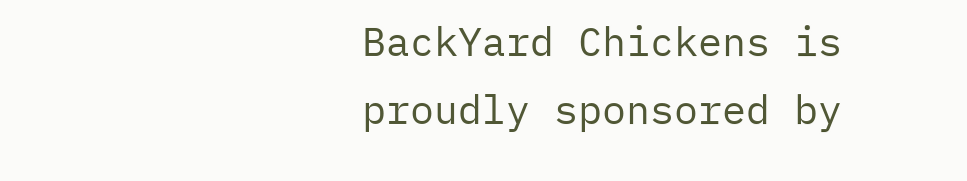BackYard Chickens is proudly sponsored by